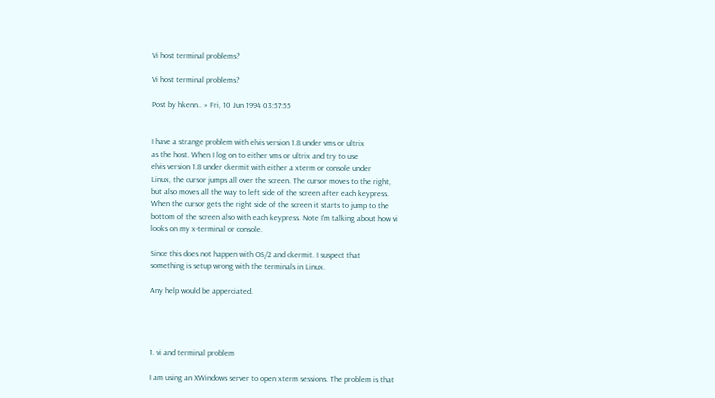Vi host terminal problems?

Vi host terminal problems?

Post by hkenn.. » Fri, 10 Jun 1994 03:57:55


I have a strange problem with elvis version 1.8 under vms or ultrix
as the host. When I log on to either vms or ultrix and try to use
elvis version 1.8 under ckermit with either a xterm or console under
Linux, the cursor jumps all over the screen. The cursor moves to the right,
but also moves all the way to left side of the screen after each keypress.
When the cursor gets the right side of the screen it starts to jump to the
bottom of the screen also with each keypress. Note I'm talking about how vi
looks on my x-terminal or console.

Since this does not happen with OS/2 and ckermit. I suspect that
something is setup wrong with the terminals in Linux.

Any help would be apperciated.




1. vi and terminal problem

I am using an XWindows server to open xterm sessions. The problem is that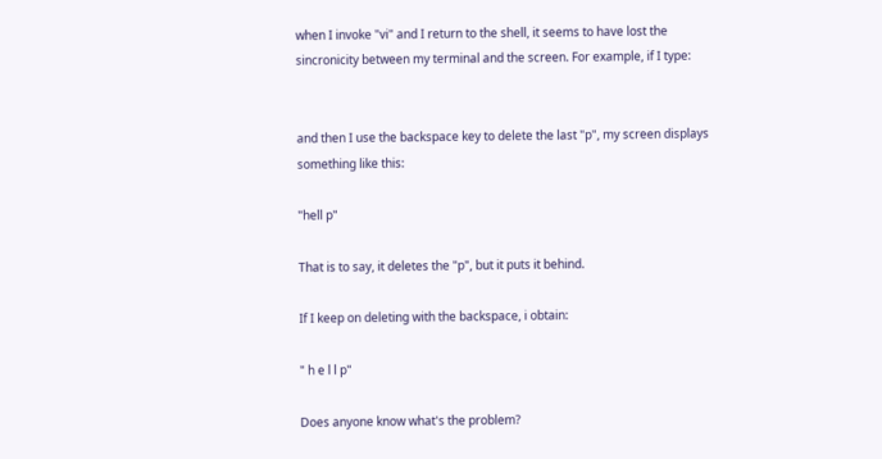when I invoke "vi" and I return to the shell, it seems to have lost the
sincronicity between my terminal and the screen. For example, if I type:


and then I use the backspace key to delete the last "p", my screen displays
something like this:

"hell p"

That is to say, it deletes the "p", but it puts it behind.

If I keep on deleting with the backspace, i obtain:

" h e l l p"

Does anyone know what's the problem?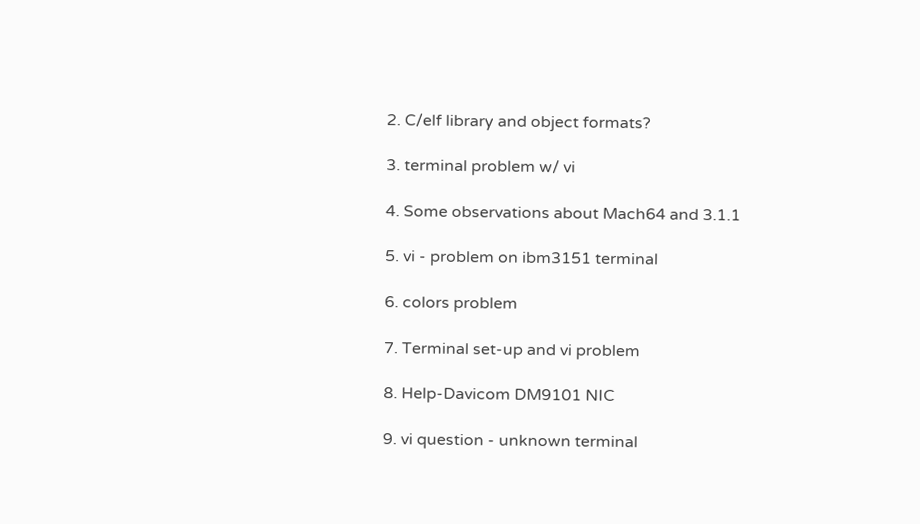2. C/elf library and object formats?

3. terminal problem w/ vi

4. Some observations about Mach64 and 3.1.1

5. vi - problem on ibm3151 terminal

6. colors problem

7. Terminal set-up and vi problem

8. Help-Davicom DM9101 NIC

9. vi question - unknown terminal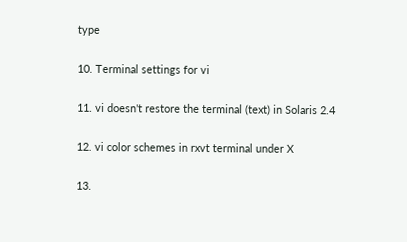type

10. Terminal settings for vi

11. vi doesn't restore the terminal (text) in Solaris 2.4

12. vi color schemes in rxvt terminal under X

13.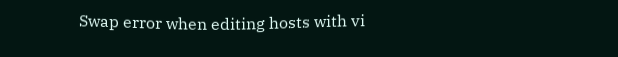Swap error when editing hosts with vi